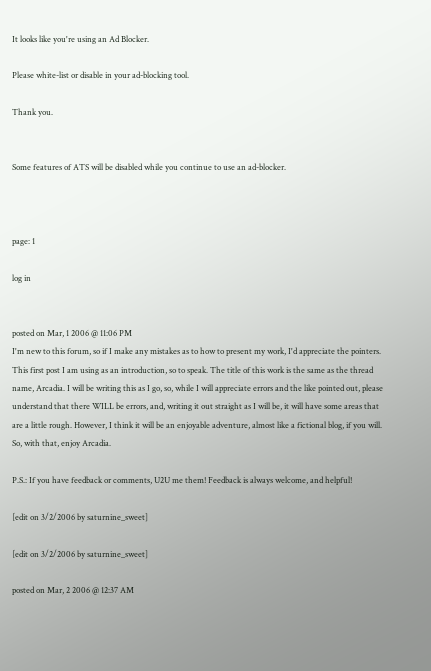It looks like you're using an Ad Blocker.

Please white-list or disable in your ad-blocking tool.

Thank you.


Some features of ATS will be disabled while you continue to use an ad-blocker.



page: 1

log in


posted on Mar, 1 2006 @ 11:06 PM
I'm new to this forum, so if I make any mistakes as to how to present my work, I'd appreciate the pointers. This first post I am using as an introduction, so to speak. The title of this work is the same as the thread name, Arcadia. I will be writing this as I go, so, while I will appreciate errors and the like pointed out, please understand that there WILL be errors, and, writing it out straight as I will be, it will have some areas that are a little rough. However, I think it will be an enjoyable adventure, almost like a fictional blog, if you will. So, with that, enjoy Arcadia.

P.S.: If you have feedback or comments, U2U me them! Feedback is always welcome, and helpful!

[edit on 3/2/2006 by saturnine_sweet]

[edit on 3/2/2006 by saturnine_sweet]

posted on Mar, 2 2006 @ 12:37 AM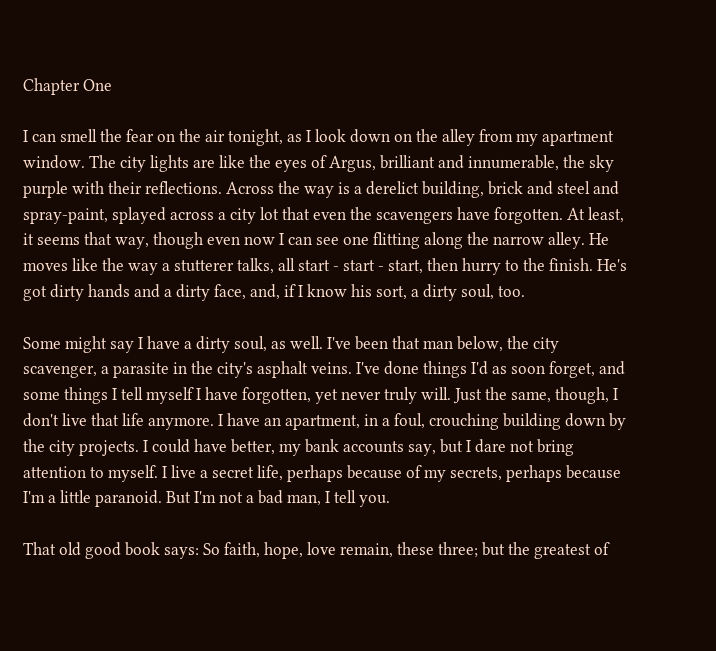Chapter One

I can smell the fear on the air tonight, as I look down on the alley from my apartment window. The city lights are like the eyes of Argus, brilliant and innumerable, the sky purple with their reflections. Across the way is a derelict building, brick and steel and spray-paint, splayed across a city lot that even the scavengers have forgotten. At least, it seems that way, though even now I can see one flitting along the narrow alley. He moves like the way a stutterer talks, all start - start - start, then hurry to the finish. He's got dirty hands and a dirty face, and, if I know his sort, a dirty soul, too.

Some might say I have a dirty soul, as well. I've been that man below, the city scavenger, a parasite in the city's asphalt veins. I've done things I'd as soon forget, and some things I tell myself I have forgotten, yet never truly will. Just the same, though, I don't live that life anymore. I have an apartment, in a foul, crouching building down by the city projects. I could have better, my bank accounts say, but I dare not bring attention to myself. I live a secret life, perhaps because of my secrets, perhaps because I'm a little paranoid. But I'm not a bad man, I tell you.

That old good book says: So faith, hope, love remain, these three; but the greatest of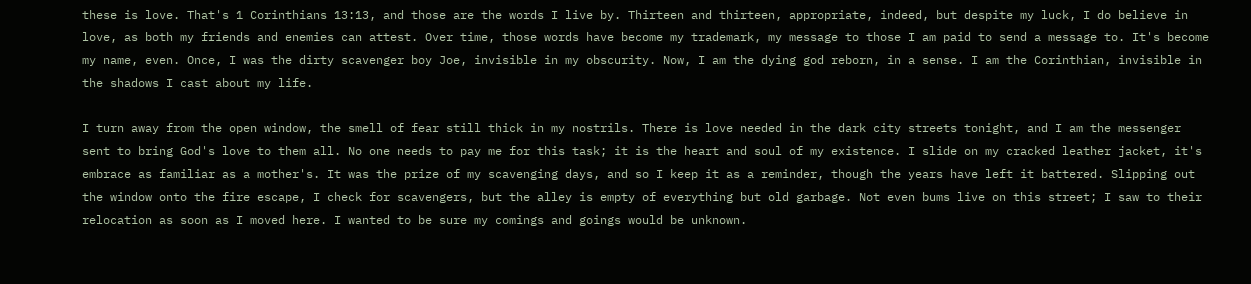these is love. That's 1 Corinthians 13:13, and those are the words I live by. Thirteen and thirteen, appropriate, indeed, but despite my luck, I do believe in love, as both my friends and enemies can attest. Over time, those words have become my trademark, my message to those I am paid to send a message to. It's become my name, even. Once, I was the dirty scavenger boy Joe, invisible in my obscurity. Now, I am the dying god reborn, in a sense. I am the Corinthian, invisible in the shadows I cast about my life.

I turn away from the open window, the smell of fear still thick in my nostrils. There is love needed in the dark city streets tonight, and I am the messenger sent to bring God's love to them all. No one needs to pay me for this task; it is the heart and soul of my existence. I slide on my cracked leather jacket, it's embrace as familiar as a mother's. It was the prize of my scavenging days, and so I keep it as a reminder, though the years have left it battered. Slipping out the window onto the fire escape, I check for scavengers, but the alley is empty of everything but old garbage. Not even bums live on this street; I saw to their relocation as soon as I moved here. I wanted to be sure my comings and goings would be unknown.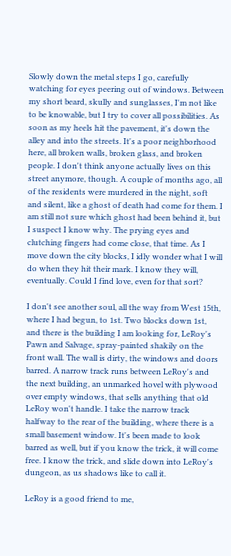Slowly down the metal steps I go, carefully watching for eyes peering out of windows. Between my short beard, skully and sunglasses, I'm not like to be knowable, but I try to cover all possibilities. As soon as my heels hit the pavement, it's down the alley and into the streets. It's a poor neighborhood here, all broken walls, broken glass, and broken people. I don't think anyone actually lives on this street anymore, though. A couple of months ago, all of the residents were murdered in the night, soft and silent, like a ghost of death had come for them. I am still not sure which ghost had been behind it, but I suspect I know why. The prying eyes and clutching fingers had come close, that time. As I move down the city blocks, I idly wonder what I will do when they hit their mark. I know they will, eventually. Could I find love, even for that sort?

I don't see another soul, all the way from West 15th, where I had begun, to 1st. Two blocks down 1st, and there is the building I am looking for, LeRoy's Pawn and Salvage, spray-painted shakily on the front wall. The wall is dirty, the windows and doors barred. A narrow track runs between LeRoy's and the next building, an unmarked hovel with plywood over empty windows, that sells anything that old LeRoy won't handle. I take the narrow track halfway to the rear of the building, where there is a small basement window. It's been made to look barred as well, but if you know the trick, it will come free. I know the trick, and slide down into LeRoy's dungeon, as us shadows like to call it.

LeRoy is a good friend to me,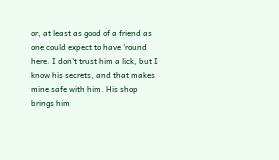or, at least as good of a friend as one could expect to have 'round here. I don't trust him a lick, but I know his secrets, and that makes mine safe with him. His shop brings him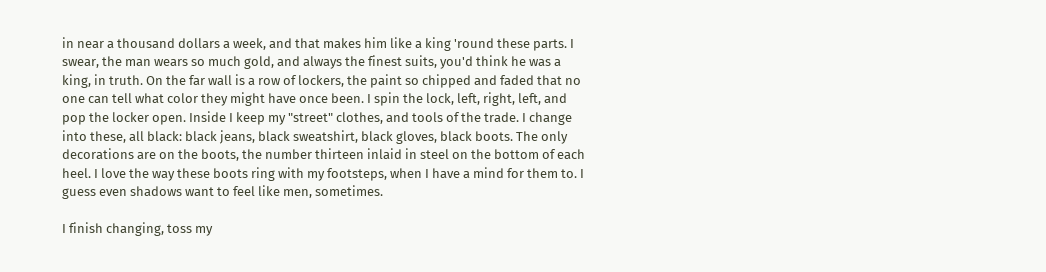in near a thousand dollars a week, and that makes him like a king 'round these parts. I swear, the man wears so much gold, and always the finest suits, you'd think he was a king, in truth. On the far wall is a row of lockers, the paint so chipped and faded that no one can tell what color they might have once been. I spin the lock, left, right, left, and pop the locker open. Inside I keep my "street" clothes, and tools of the trade. I change into these, all black: black jeans, black sweatshirt, black gloves, black boots. The only decorations are on the boots, the number thirteen inlaid in steel on the bottom of each heel. I love the way these boots ring with my footsteps, when I have a mind for them to. I guess even shadows want to feel like men, sometimes.

I finish changing, toss my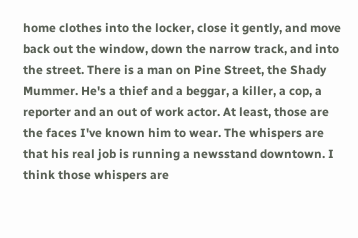home clothes into the locker, close it gently, and move back out the window, down the narrow track, and into the street. There is a man on Pine Street, the Shady Mummer. He's a thief and a beggar, a killer, a cop, a reporter and an out of work actor. At least, those are the faces I've known him to wear. The whispers are that his real job is running a newsstand downtown. I think those whispers are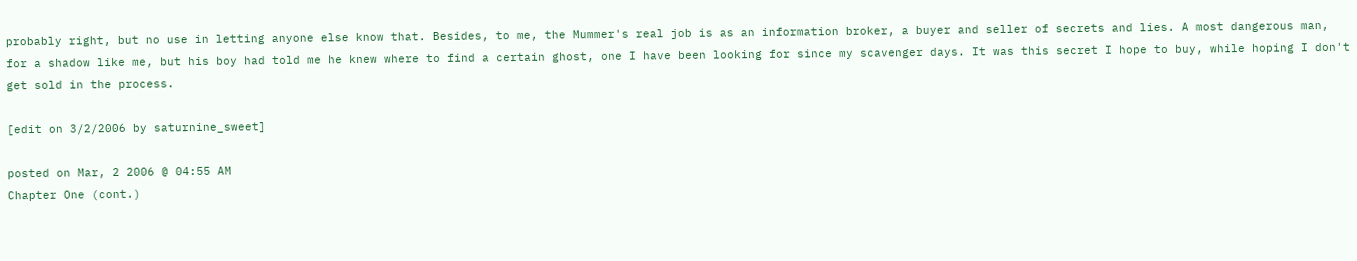probably right, but no use in letting anyone else know that. Besides, to me, the Mummer's real job is as an information broker, a buyer and seller of secrets and lies. A most dangerous man, for a shadow like me, but his boy had told me he knew where to find a certain ghost, one I have been looking for since my scavenger days. It was this secret I hope to buy, while hoping I don't get sold in the process.

[edit on 3/2/2006 by saturnine_sweet]

posted on Mar, 2 2006 @ 04:55 AM
Chapter One (cont.)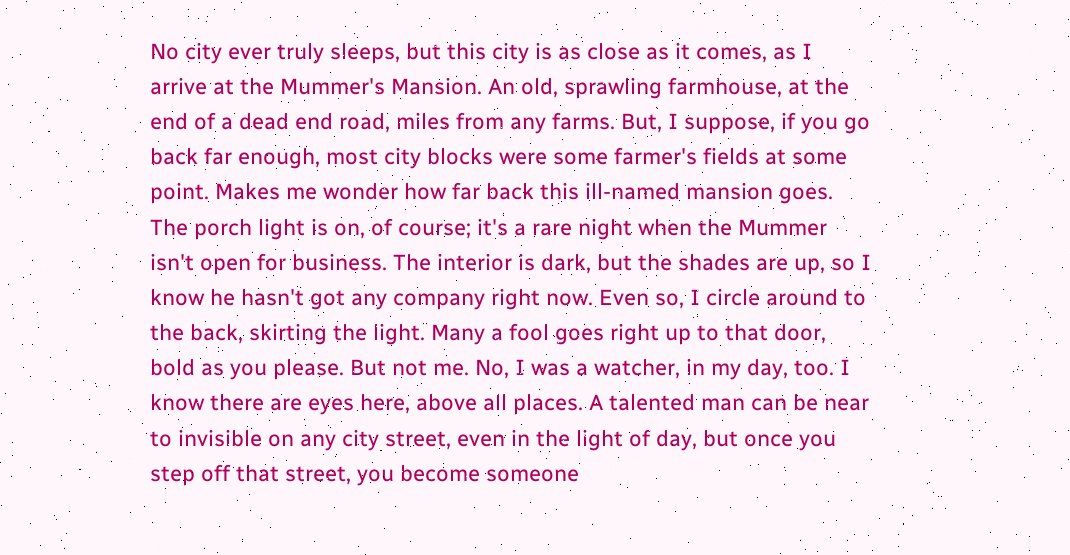No city ever truly sleeps, but this city is as close as it comes, as I arrive at the Mummer's Mansion. An old, sprawling farmhouse, at the end of a dead end road, miles from any farms. But, I suppose, if you go back far enough, most city blocks were some farmer's fields at some point. Makes me wonder how far back this ill-named mansion goes. The porch light is on, of course; it's a rare night when the Mummer isn't open for business. The interior is dark, but the shades are up, so I know he hasn't got any company right now. Even so, I circle around to the back, skirting the light. Many a fool goes right up to that door, bold as you please. But not me. No, I was a watcher, in my day, too. I know there are eyes here, above all places. A talented man can be near to invisible on any city street, even in the light of day, but once you step off that street, you become someone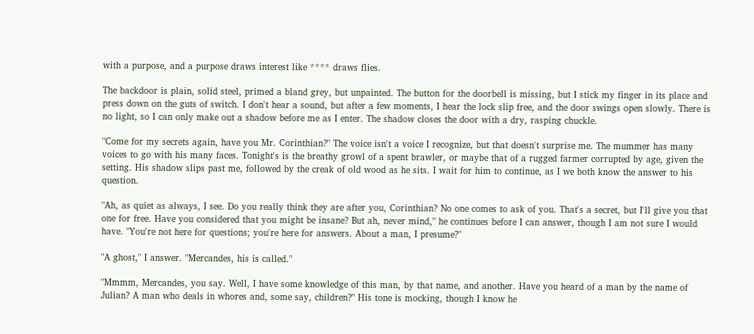with a purpose, and a purpose draws interest like **** draws flies.

The backdoor is plain, solid steel, primed a bland grey, but unpainted. The button for the doorbell is missing, but I stick my finger in its place and press down on the guts of switch. I don't hear a sound, but after a few moments, I hear the lock slip free, and the door swings open slowly. There is no light, so I can only make out a shadow before me as I enter. The shadow closes the door with a dry, rasping chuckle.

"Come for my secrets again, have you Mr. Corinthian?" The voice isn't a voice I recognize, but that doesn't surprise me. The mummer has many voices to go with his many faces. Tonight's is the breathy growl of a spent brawler, or maybe that of a rugged farmer corrupted by age, given the setting. His shadow slips past me, followed by the creak of old wood as he sits. I wait for him to continue, as I we both know the answer to his question.

"Ah, as quiet as always, I see. Do you really think they are after you, Corinthian? No one comes to ask of you. That's a secret, but I'll give you that one for free. Have you considered that you might be insane? But ah, never mind," he continues before I can answer, though I am not sure I would have. "You're not here for questions; you're here for answers. About a man, I presume?"

"A ghost," I answer. "Mercandes, his is called."

"Mmmm, Mercandes, you say. Well, I have some knowledge of this man, by that name, and another. Have you heard of a man by the name of Julian? A man who deals in whores and, some say, children?" His tone is mocking, though I know he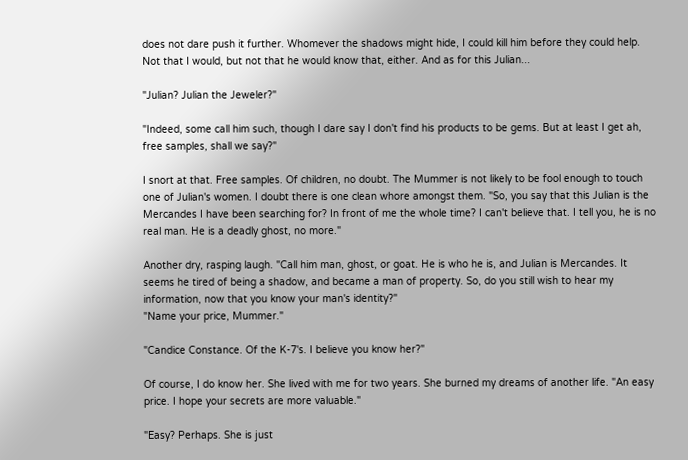does not dare push it further. Whomever the shadows might hide, I could kill him before they could help. Not that I would, but not that he would know that, either. And as for this Julian...

"Julian? Julian the Jeweler?"

"Indeed, some call him such, though I dare say I don't find his products to be gems. But at least I get ah, free samples, shall we say?"

I snort at that. Free samples. Of children, no doubt. The Mummer is not likely to be fool enough to touch one of Julian's women. I doubt there is one clean whore amongst them. "So, you say that this Julian is the Mercandes I have been searching for? In front of me the whole time? I can't believe that. I tell you, he is no real man. He is a deadly ghost, no more."

Another dry, rasping laugh. "Call him man, ghost, or goat. He is who he is, and Julian is Mercandes. It seems he tired of being a shadow, and became a man of property. So, do you still wish to hear my information, now that you know your man's identity?"
"Name your price, Mummer."

"Candice Constance. Of the K-7's. I believe you know her?"

Of course, I do know her. She lived with me for two years. She burned my dreams of another life. "An easy price. I hope your secrets are more valuable."

"Easy? Perhaps. She is just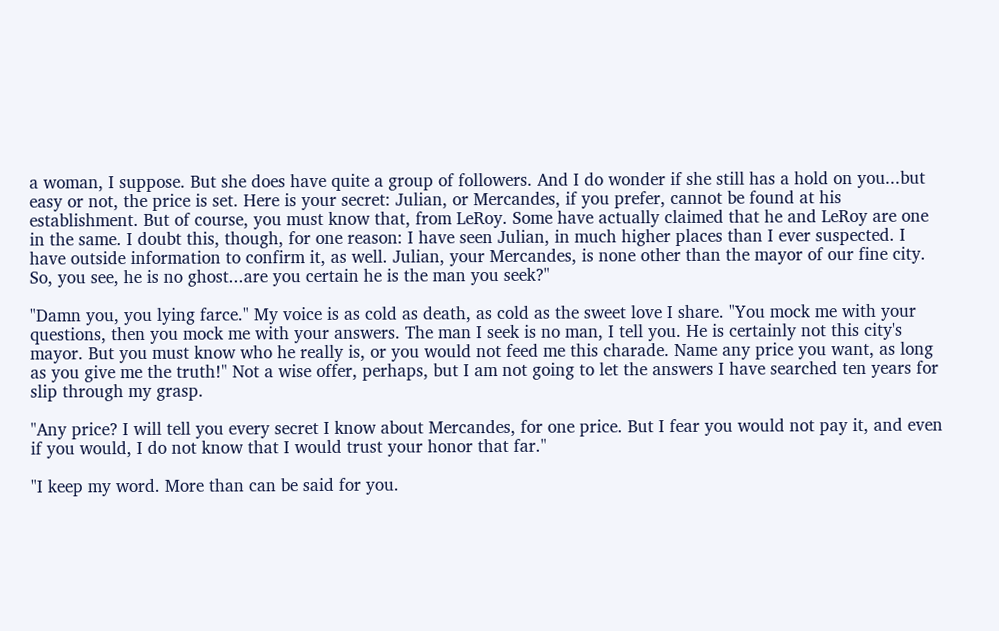a woman, I suppose. But she does have quite a group of followers. And I do wonder if she still has a hold on you...but easy or not, the price is set. Here is your secret: Julian, or Mercandes, if you prefer, cannot be found at his establishment. But of course, you must know that, from LeRoy. Some have actually claimed that he and LeRoy are one in the same. I doubt this, though, for one reason: I have seen Julian, in much higher places than I ever suspected. I have outside information to confirm it, as well. Julian, your Mercandes, is none other than the mayor of our fine city. So, you see, he is no ghost...are you certain he is the man you seek?"

"Damn you, you lying farce." My voice is as cold as death, as cold as the sweet love I share. "You mock me with your questions, then you mock me with your answers. The man I seek is no man, I tell you. He is certainly not this city's mayor. But you must know who he really is, or you would not feed me this charade. Name any price you want, as long as you give me the truth!" Not a wise offer, perhaps, but I am not going to let the answers I have searched ten years for slip through my grasp.

"Any price? I will tell you every secret I know about Mercandes, for one price. But I fear you would not pay it, and even if you would, I do not know that I would trust your honor that far."

"I keep my word. More than can be said for you.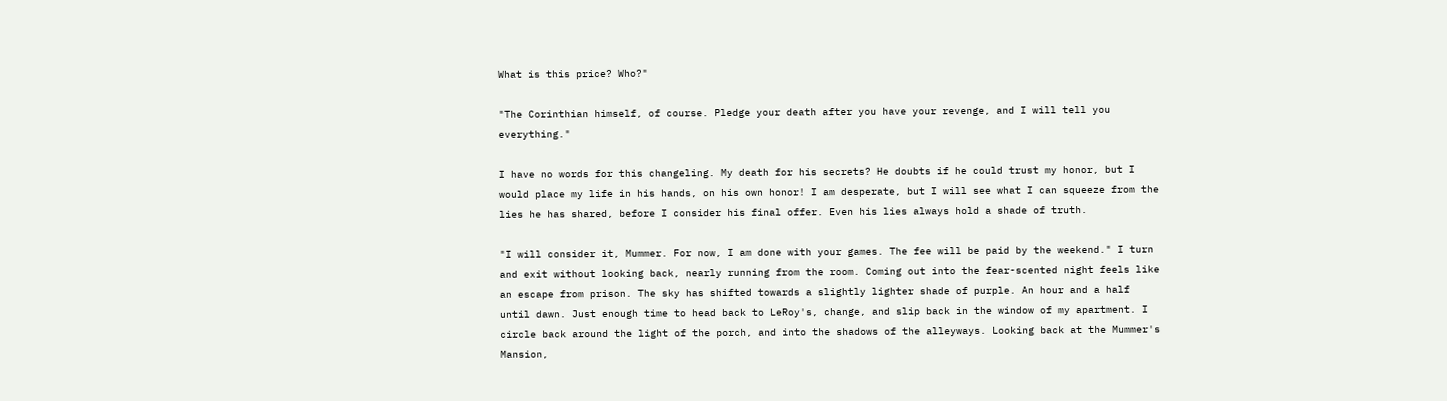What is this price? Who?"

"The Corinthian himself, of course. Pledge your death after you have your revenge, and I will tell you everything."

I have no words for this changeling. My death for his secrets? He doubts if he could trust my honor, but I would place my life in his hands, on his own honor! I am desperate, but I will see what I can squeeze from the lies he has shared, before I consider his final offer. Even his lies always hold a shade of truth.

"I will consider it, Mummer. For now, I am done with your games. The fee will be paid by the weekend." I turn and exit without looking back, nearly running from the room. Coming out into the fear-scented night feels like an escape from prison. The sky has shifted towards a slightly lighter shade of purple. An hour and a half until dawn. Just enough time to head back to LeRoy's, change, and slip back in the window of my apartment. I circle back around the light of the porch, and into the shadows of the alleyways. Looking back at the Mummer's Mansion,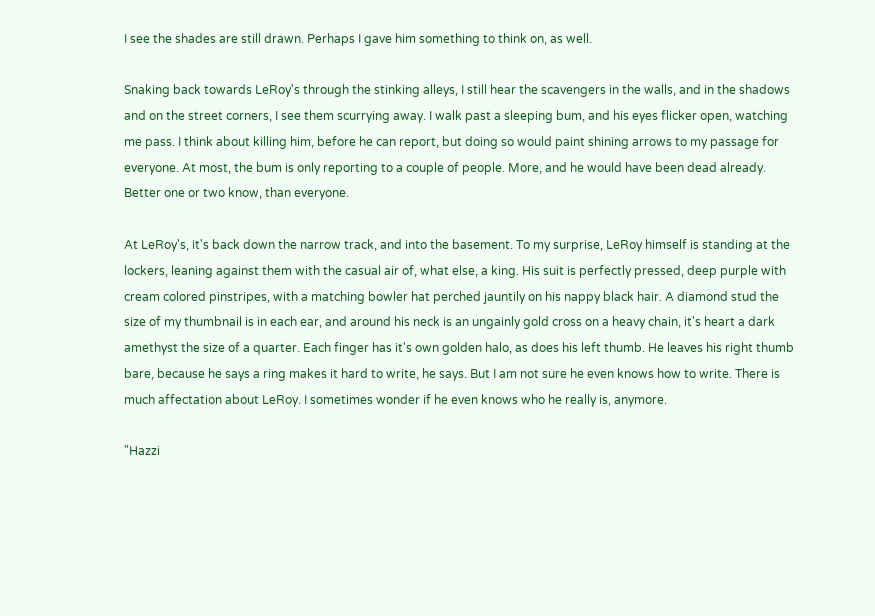I see the shades are still drawn. Perhaps I gave him something to think on, as well.

Snaking back towards LeRoy's through the stinking alleys, I still hear the scavengers in the walls, and in the shadows and on the street corners, I see them scurrying away. I walk past a sleeping bum, and his eyes flicker open, watching me pass. I think about killing him, before he can report, but doing so would paint shining arrows to my passage for everyone. At most, the bum is only reporting to a couple of people. More, and he would have been dead already. Better one or two know, than everyone.

At LeRoy's, it's back down the narrow track, and into the basement. To my surprise, LeRoy himself is standing at the lockers, leaning against them with the casual air of, what else, a king. His suit is perfectly pressed, deep purple with cream colored pinstripes, with a matching bowler hat perched jauntily on his nappy black hair. A diamond stud the size of my thumbnail is in each ear, and around his neck is an ungainly gold cross on a heavy chain, it's heart a dark amethyst the size of a quarter. Each finger has it's own golden halo, as does his left thumb. He leaves his right thumb bare, because he says a ring makes it hard to write, he says. But I am not sure he even knows how to write. There is much affectation about LeRoy. I sometimes wonder if he even knows who he really is, anymore.

"Hazzi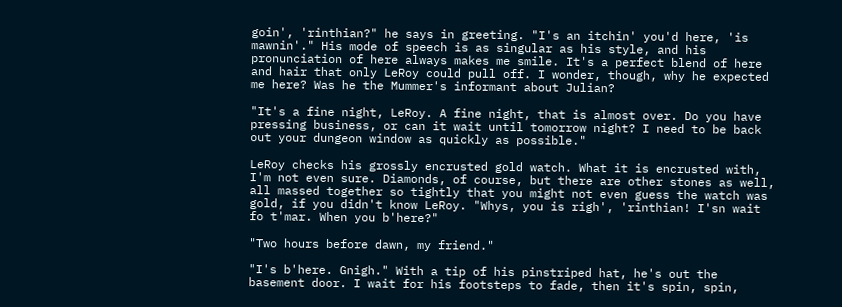goin', 'rinthian?" he says in greeting. "I's an itchin' you'd here, 'is mawnin'." His mode of speech is as singular as his style, and his pronunciation of here always makes me smile. It's a perfect blend of here and hair that only LeRoy could pull off. I wonder, though, why he expected me here? Was he the Mummer's informant about Julian?

"It's a fine night, LeRoy. A fine night, that is almost over. Do you have pressing business, or can it wait until tomorrow night? I need to be back out your dungeon window as quickly as possible."

LeRoy checks his grossly encrusted gold watch. What it is encrusted with, I'm not even sure. Diamonds, of course, but there are other stones as well, all massed together so tightly that you might not even guess the watch was gold, if you didn't know LeRoy. "Whys, you is righ', 'rinthian! I'sn wait fo t'mar. When you b'here?"

"Two hours before dawn, my friend."

"I's b'here. Gnigh." With a tip of his pinstriped hat, he's out the basement door. I wait for his footsteps to fade, then it's spin, spin,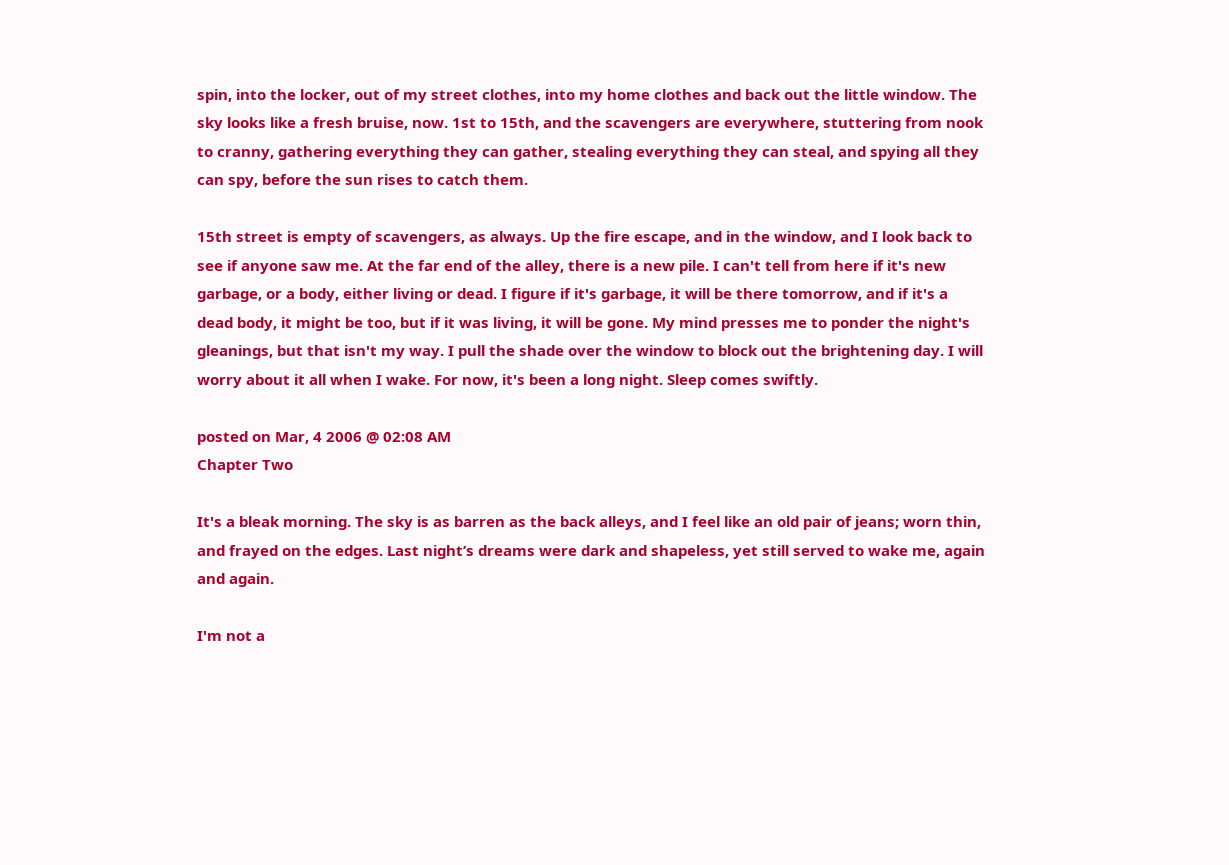spin, into the locker, out of my street clothes, into my home clothes and back out the little window. The sky looks like a fresh bruise, now. 1st to 15th, and the scavengers are everywhere, stuttering from nook to cranny, gathering everything they can gather, stealing everything they can steal, and spying all they can spy, before the sun rises to catch them.

15th street is empty of scavengers, as always. Up the fire escape, and in the window, and I look back to see if anyone saw me. At the far end of the alley, there is a new pile. I can't tell from here if it's new garbage, or a body, either living or dead. I figure if it's garbage, it will be there tomorrow, and if it's a dead body, it might be too, but if it was living, it will be gone. My mind presses me to ponder the night's gleanings, but that isn't my way. I pull the shade over the window to block out the brightening day. I will worry about it all when I wake. For now, it's been a long night. Sleep comes swiftly.

posted on Mar, 4 2006 @ 02:08 AM
Chapter Two

It's a bleak morning. The sky is as barren as the back alleys, and I feel like an old pair of jeans; worn thin, and frayed on the edges. Last night’s dreams were dark and shapeless, yet still served to wake me, again and again.

I'm not a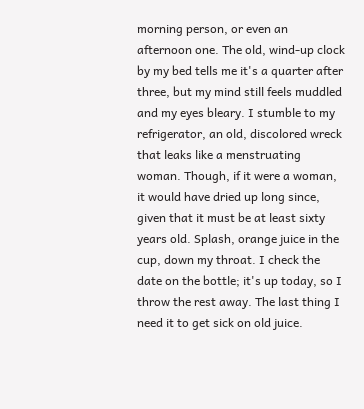morning person, or even an afternoon one. The old, wind-up clock by my bed tells me it's a quarter after three, but my mind still feels muddled and my eyes bleary. I stumble to my refrigerator, an old, discolored wreck that leaks like a menstruating woman. Though, if it were a woman, it would have dried up long since, given that it must be at least sixty years old. Splash, orange juice in the cup, down my throat. I check the date on the bottle; it's up today, so I throw the rest away. The last thing I need it to get sick on old juice.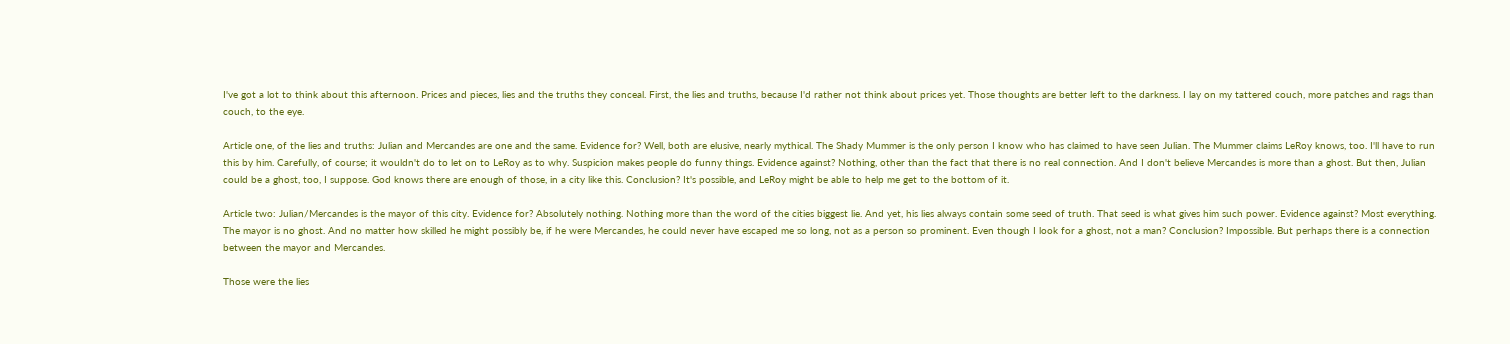I've got a lot to think about this afternoon. Prices and pieces, lies and the truths they conceal. First, the lies and truths, because I'd rather not think about prices yet. Those thoughts are better left to the darkness. I lay on my tattered couch, more patches and rags than couch, to the eye.

Article one, of the lies and truths: Julian and Mercandes are one and the same. Evidence for? Well, both are elusive, nearly mythical. The Shady Mummer is the only person I know who has claimed to have seen Julian. The Mummer claims LeRoy knows, too. I'll have to run this by him. Carefully, of course; it wouldn't do to let on to LeRoy as to why. Suspicion makes people do funny things. Evidence against? Nothing, other than the fact that there is no real connection. And I don't believe Mercandes is more than a ghost. But then, Julian could be a ghost, too, I suppose. God knows there are enough of those, in a city like this. Conclusion? It's possible, and LeRoy might be able to help me get to the bottom of it.

Article two: Julian/Mercandes is the mayor of this city. Evidence for? Absolutely nothing. Nothing more than the word of the cities biggest lie. And yet, his lies always contain some seed of truth. That seed is what gives him such power. Evidence against? Most everything. The mayor is no ghost. And no matter how skilled he might possibly be, if he were Mercandes, he could never have escaped me so long, not as a person so prominent. Even though I look for a ghost, not a man? Conclusion? Impossible. But perhaps there is a connection between the mayor and Mercandes.

Those were the lies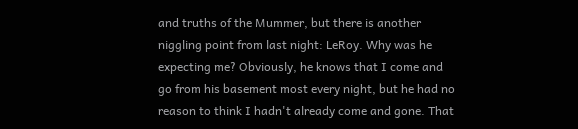and truths of the Mummer, but there is another niggling point from last night: LeRoy. Why was he expecting me? Obviously, he knows that I come and go from his basement most every night, but he had no reason to think I hadn't already come and gone. That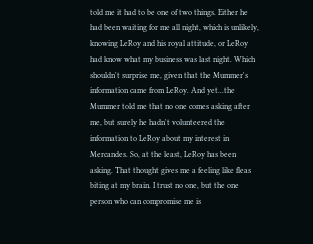told me it had to be one of two things. Either he had been waiting for me all night, which is unlikely, knowing LeRoy and his royal attitude, or LeRoy had know what my business was last night. Which shouldn't surprise me, given that the Mummer's information came from LeRoy. And yet...the Mummer told me that no one comes asking after me, but surely he hadn't volunteered the information to LeRoy about my interest in Mercandes. So, at the least, LeRoy has been asking. That thought gives me a feeling like fleas biting at my brain. I trust no one, but the one person who can compromise me is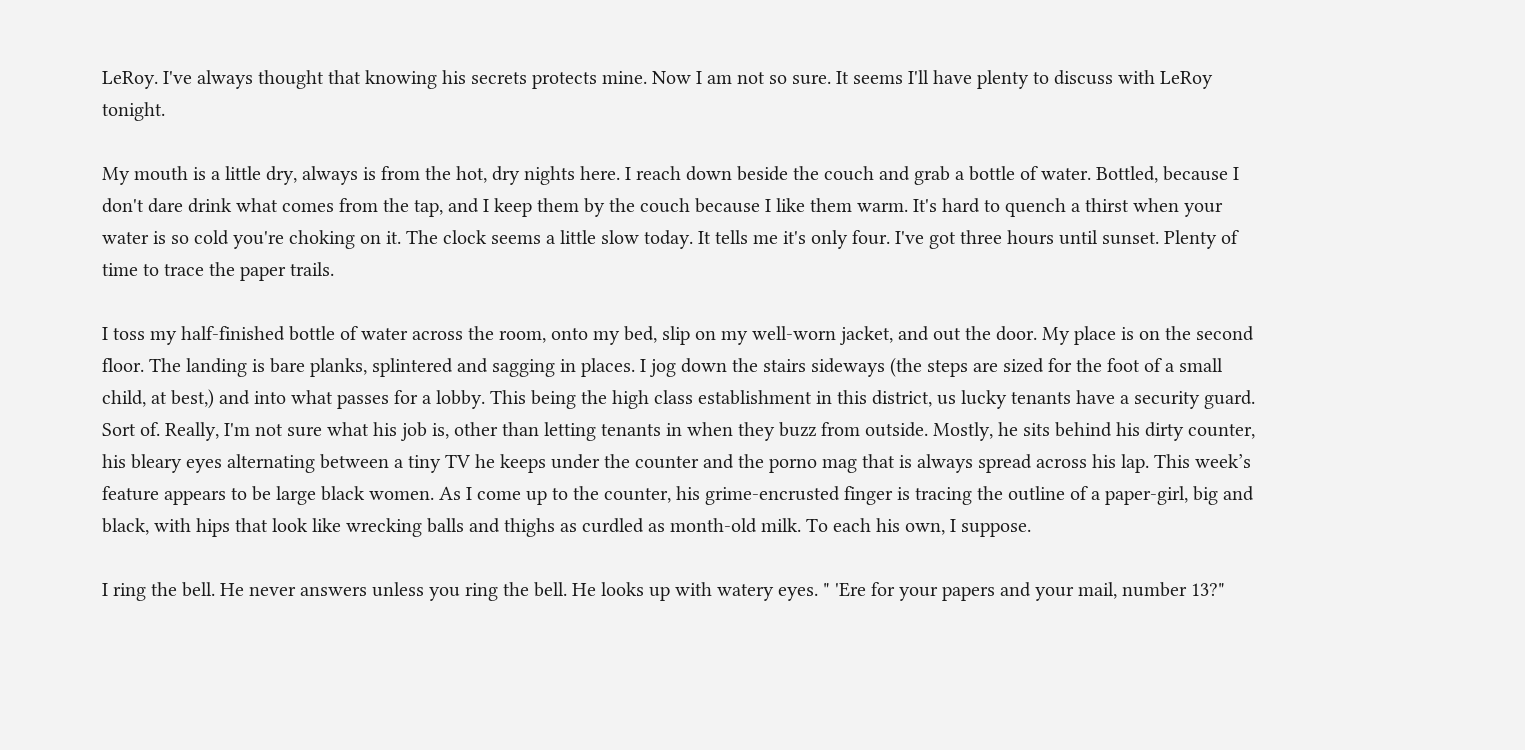LeRoy. I've always thought that knowing his secrets protects mine. Now I am not so sure. It seems I'll have plenty to discuss with LeRoy tonight.

My mouth is a little dry, always is from the hot, dry nights here. I reach down beside the couch and grab a bottle of water. Bottled, because I don't dare drink what comes from the tap, and I keep them by the couch because I like them warm. It's hard to quench a thirst when your water is so cold you're choking on it. The clock seems a little slow today. It tells me it's only four. I've got three hours until sunset. Plenty of time to trace the paper trails.

I toss my half-finished bottle of water across the room, onto my bed, slip on my well-worn jacket, and out the door. My place is on the second floor. The landing is bare planks, splintered and sagging in places. I jog down the stairs sideways (the steps are sized for the foot of a small child, at best,) and into what passes for a lobby. This being the high class establishment in this district, us lucky tenants have a security guard. Sort of. Really, I'm not sure what his job is, other than letting tenants in when they buzz from outside. Mostly, he sits behind his dirty counter, his bleary eyes alternating between a tiny TV he keeps under the counter and the porno mag that is always spread across his lap. This week’s feature appears to be large black women. As I come up to the counter, his grime-encrusted finger is tracing the outline of a paper-girl, big and black, with hips that look like wrecking balls and thighs as curdled as month-old milk. To each his own, I suppose.

I ring the bell. He never answers unless you ring the bell. He looks up with watery eyes. " 'Ere for your papers and your mail, number 13?"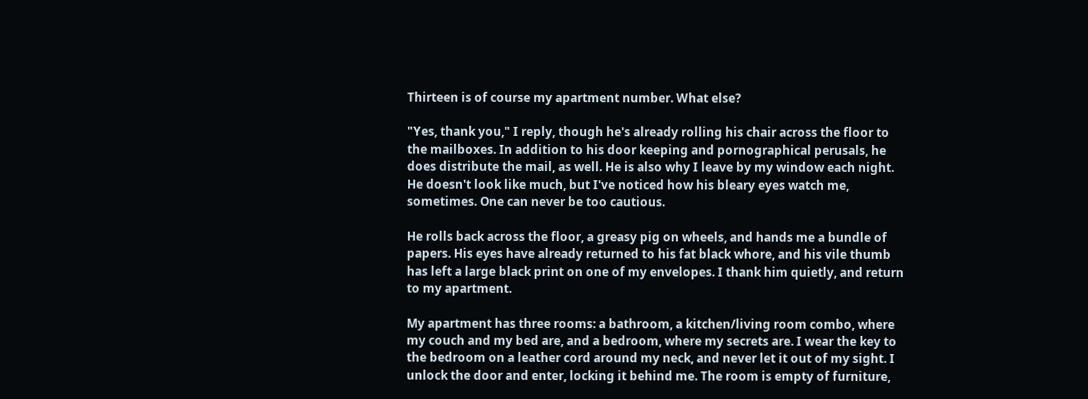Thirteen is of course my apartment number. What else?

"Yes, thank you," I reply, though he's already rolling his chair across the floor to the mailboxes. In addition to his door keeping and pornographical perusals, he does distribute the mail, as well. He is also why I leave by my window each night. He doesn't look like much, but I've noticed how his bleary eyes watch me, sometimes. One can never be too cautious.

He rolls back across the floor, a greasy pig on wheels, and hands me a bundle of papers. His eyes have already returned to his fat black whore, and his vile thumb has left a large black print on one of my envelopes. I thank him quietly, and return to my apartment.

My apartment has three rooms: a bathroom, a kitchen/living room combo, where my couch and my bed are, and a bedroom, where my secrets are. I wear the key to the bedroom on a leather cord around my neck, and never let it out of my sight. I unlock the door and enter, locking it behind me. The room is empty of furniture,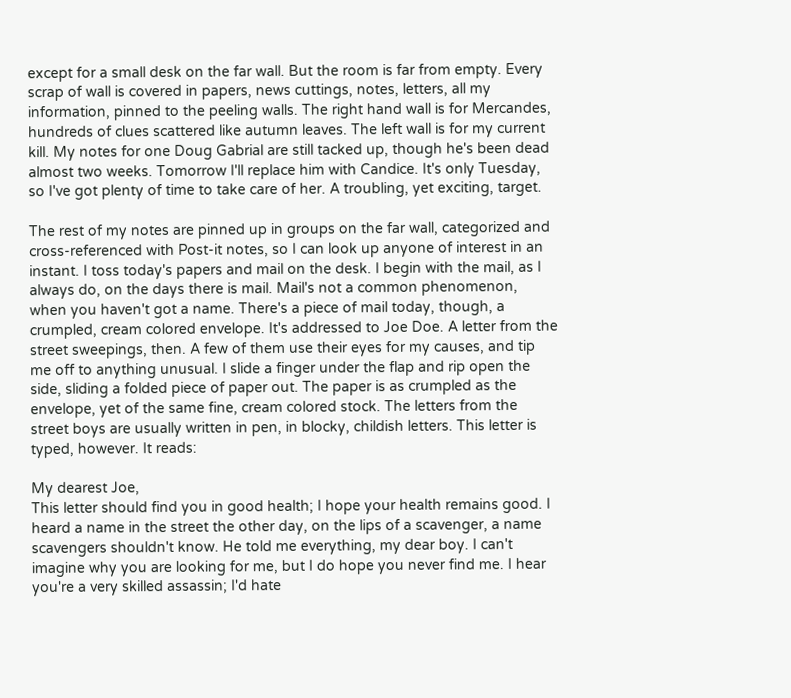except for a small desk on the far wall. But the room is far from empty. Every scrap of wall is covered in papers, news cuttings, notes, letters, all my information, pinned to the peeling walls. The right hand wall is for Mercandes, hundreds of clues scattered like autumn leaves. The left wall is for my current kill. My notes for one Doug Gabrial are still tacked up, though he's been dead almost two weeks. Tomorrow I'll replace him with Candice. It's only Tuesday, so I've got plenty of time to take care of her. A troubling, yet exciting, target.

The rest of my notes are pinned up in groups on the far wall, categorized and cross-referenced with Post-it notes, so I can look up anyone of interest in an instant. I toss today's papers and mail on the desk. I begin with the mail, as I always do, on the days there is mail. Mail's not a common phenomenon, when you haven't got a name. There's a piece of mail today, though, a crumpled, cream colored envelope. It's addressed to Joe Doe. A letter from the street sweepings, then. A few of them use their eyes for my causes, and tip me off to anything unusual. I slide a finger under the flap and rip open the side, sliding a folded piece of paper out. The paper is as crumpled as the envelope, yet of the same fine, cream colored stock. The letters from the street boys are usually written in pen, in blocky, childish letters. This letter is typed, however. It reads:

My dearest Joe,
This letter should find you in good health; I hope your health remains good. I heard a name in the street the other day, on the lips of a scavenger, a name scavengers shouldn't know. He told me everything, my dear boy. I can't imagine why you are looking for me, but I do hope you never find me. I hear you're a very skilled assassin; I'd hate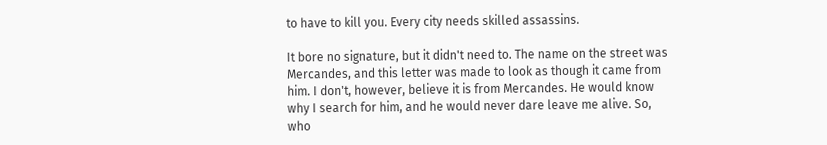to have to kill you. Every city needs skilled assassins.

It bore no signature, but it didn't need to. The name on the street was Mercandes, and this letter was made to look as though it came from him. I don't, however, believe it is from Mercandes. He would know why I search for him, and he would never dare leave me alive. So, who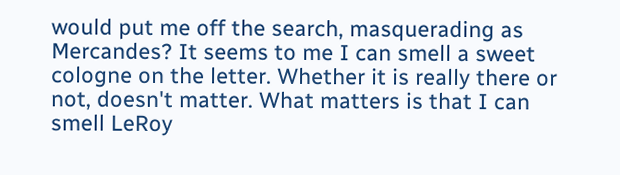would put me off the search, masquerading as Mercandes? It seems to me I can smell a sweet cologne on the letter. Whether it is really there or not, doesn't matter. What matters is that I can smell LeRoy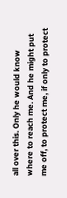all over this. Only he would know where to reach me. And he might put me off, to protect me, if only to protect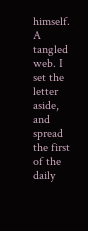himself. A tangled web. I set the letter aside, and spread the first of the daily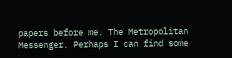papers before me. The Metropolitan Messenger. Perhaps I can find some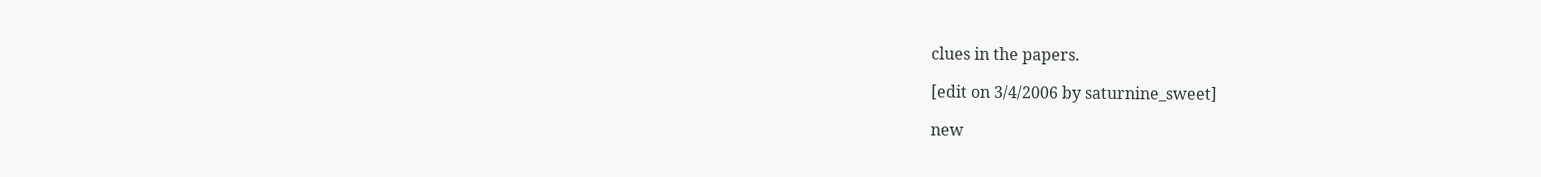clues in the papers.

[edit on 3/4/2006 by saturnine_sweet]

new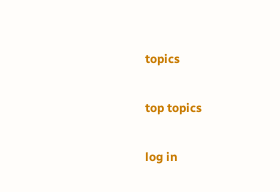topics

top topics

log in